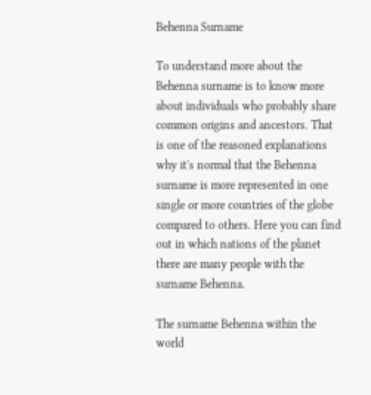Behenna Surname

To understand more about the Behenna surname is to know more about individuals who probably share common origins and ancestors. That is one of the reasoned explanations why it's normal that the Behenna surname is more represented in one single or more countries of the globe compared to others. Here you can find out in which nations of the planet there are many people with the surname Behenna.

The surname Behenna within the world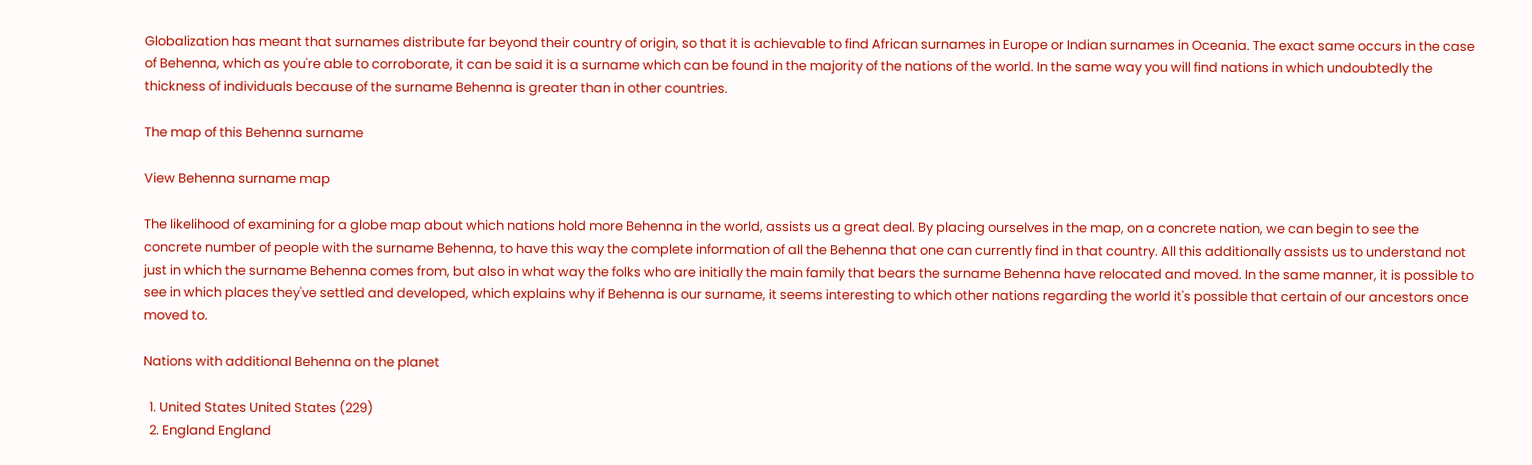Globalization has meant that surnames distribute far beyond their country of origin, so that it is achievable to find African surnames in Europe or Indian surnames in Oceania. The exact same occurs in the case of Behenna, which as you're able to corroborate, it can be said it is a surname which can be found in the majority of the nations of the world. In the same way you will find nations in which undoubtedly the thickness of individuals because of the surname Behenna is greater than in other countries.

The map of this Behenna surname

View Behenna surname map

The likelihood of examining for a globe map about which nations hold more Behenna in the world, assists us a great deal. By placing ourselves in the map, on a concrete nation, we can begin to see the concrete number of people with the surname Behenna, to have this way the complete information of all the Behenna that one can currently find in that country. All this additionally assists us to understand not just in which the surname Behenna comes from, but also in what way the folks who are initially the main family that bears the surname Behenna have relocated and moved. In the same manner, it is possible to see in which places they've settled and developed, which explains why if Behenna is our surname, it seems interesting to which other nations regarding the world it's possible that certain of our ancestors once moved to.

Nations with additional Behenna on the planet

  1. United States United States (229)
  2. England England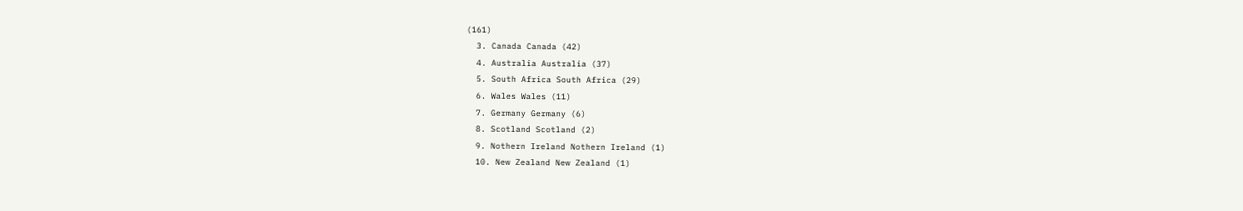(161)
  3. Canada Canada (42)
  4. Australia Australia (37)
  5. South Africa South Africa (29)
  6. Wales Wales (11)
  7. Germany Germany (6)
  8. Scotland Scotland (2)
  9. Nothern Ireland Nothern Ireland (1)
  10. New Zealand New Zealand (1)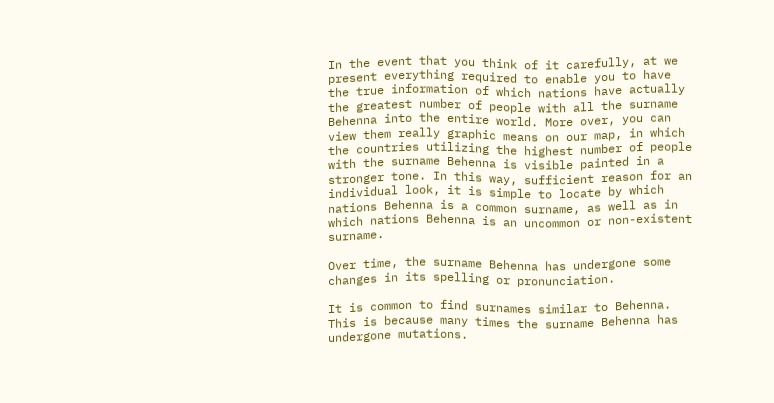In the event that you think of it carefully, at we present everything required to enable you to have the true information of which nations have actually the greatest number of people with all the surname Behenna into the entire world. More over, you can view them really graphic means on our map, in which the countries utilizing the highest number of people with the surname Behenna is visible painted in a stronger tone. In this way, sufficient reason for an individual look, it is simple to locate by which nations Behenna is a common surname, as well as in which nations Behenna is an uncommon or non-existent surname.

Over time, the surname Behenna has undergone some changes in its spelling or pronunciation.

It is common to find surnames similar to Behenna. This is because many times the surname Behenna has undergone mutations.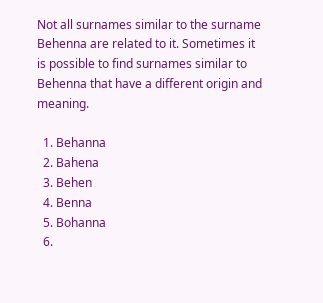Not all surnames similar to the surname Behenna are related to it. Sometimes it is possible to find surnames similar to Behenna that have a different origin and meaning.

  1. Behanna
  2. Bahena
  3. Behen
  4. Benna
  5. Bohanna
  6.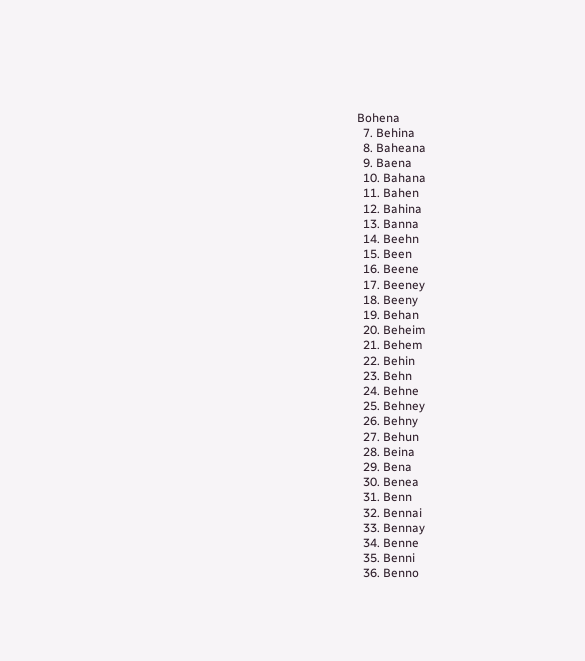Bohena
  7. Behina
  8. Baheana
  9. Baena
  10. Bahana
  11. Bahen
  12. Bahina
  13. Banna
  14. Beehn
  15. Been
  16. Beene
  17. Beeney
  18. Beeny
  19. Behan
  20. Beheim
  21. Behem
  22. Behin
  23. Behn
  24. Behne
  25. Behney
  26. Behny
  27. Behun
  28. Beina
  29. Bena
  30. Benea
  31. Benn
  32. Bennai
  33. Bennay
  34. Benne
  35. Benni
  36. Benno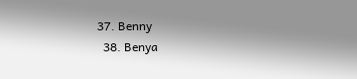37. Benny
  38. Benya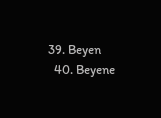39. Beyen
  40. Beyene